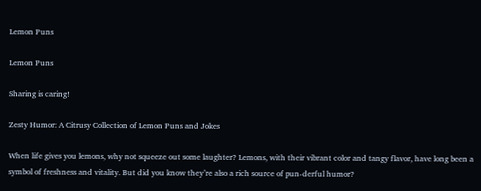Lemon Puns

Lemon Puns

Sharing is caring!

Zesty Humor: A Citrusy Collection of Lemon Puns and Jokes

When life gives you lemons, why not squeeze out some laughter? Lemons, with their vibrant color and tangy flavor, have long been a symbol of freshness and vitality. But did you know they’re also a rich source of pun-derful humor?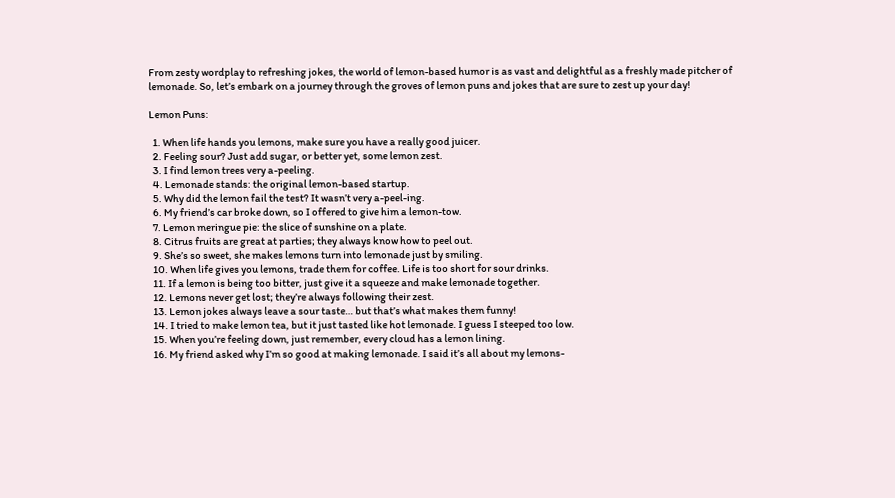From zesty wordplay to refreshing jokes, the world of lemon-based humor is as vast and delightful as a freshly made pitcher of lemonade. So, let’s embark on a journey through the groves of lemon puns and jokes that are sure to zest up your day!

Lemon Puns:

  1. When life hands you lemons, make sure you have a really good juicer.
  2. Feeling sour? Just add sugar, or better yet, some lemon zest.
  3. I find lemon trees very a-peeling.
  4. Lemonade stands: the original lemon-based startup.
  5. Why did the lemon fail the test? It wasn’t very a-peel-ing.
  6. My friend’s car broke down, so I offered to give him a lemon-tow.
  7. Lemon meringue pie: the slice of sunshine on a plate.
  8. Citrus fruits are great at parties; they always know how to peel out.
  9. She’s so sweet, she makes lemons turn into lemonade just by smiling.
  10. When life gives you lemons, trade them for coffee. Life is too short for sour drinks.
  11. If a lemon is being too bitter, just give it a squeeze and make lemonade together.
  12. Lemons never get lost; they’re always following their zest.
  13. Lemon jokes always leave a sour taste… but that’s what makes them funny!
  14. I tried to make lemon tea, but it just tasted like hot lemonade. I guess I steeped too low.
  15. When you’re feeling down, just remember, every cloud has a lemon lining.
  16. My friend asked why I’m so good at making lemonade. I said it’s all about my lemons-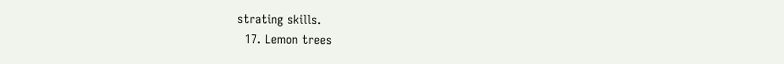strating skills.
  17. Lemon trees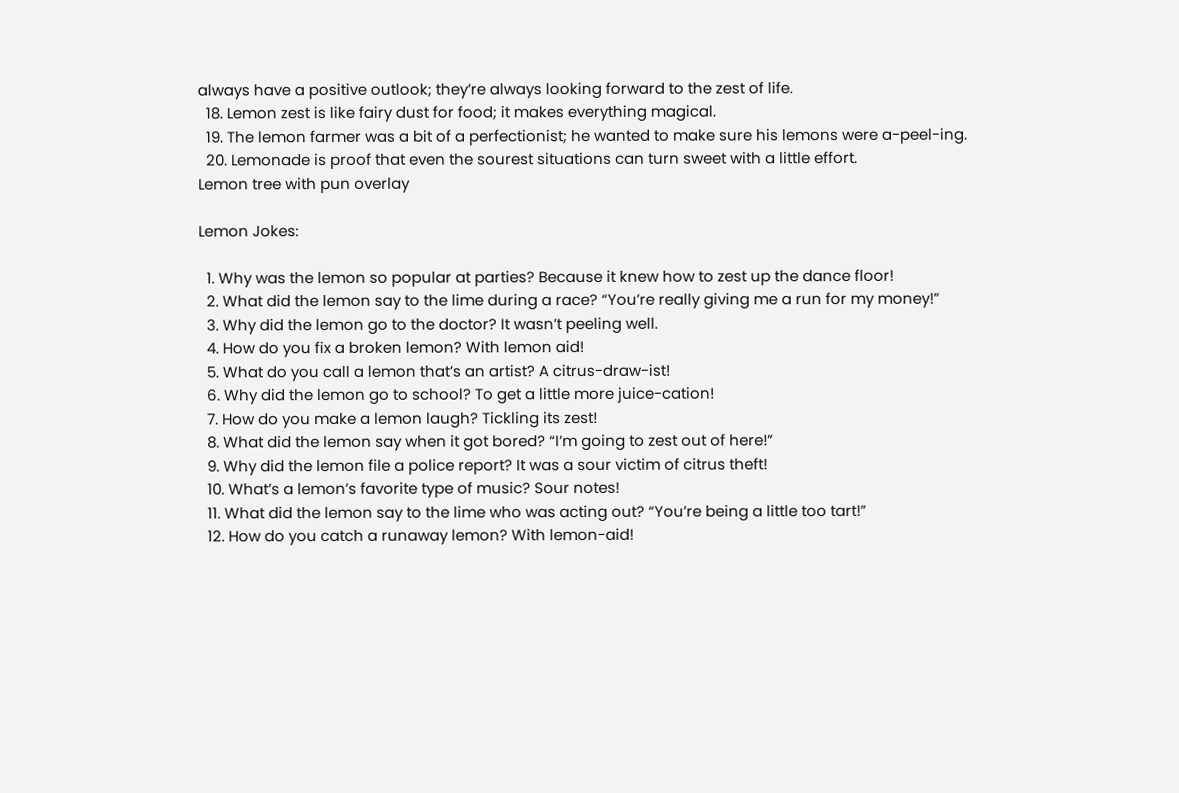always have a positive outlook; they’re always looking forward to the zest of life.
  18. Lemon zest is like fairy dust for food; it makes everything magical.
  19. The lemon farmer was a bit of a perfectionist; he wanted to make sure his lemons were a-peel-ing.
  20. Lemonade is proof that even the sourest situations can turn sweet with a little effort.
Lemon tree with pun overlay

Lemon Jokes:

  1. Why was the lemon so popular at parties? Because it knew how to zest up the dance floor!
  2. What did the lemon say to the lime during a race? “You’re really giving me a run for my money!”
  3. Why did the lemon go to the doctor? It wasn’t peeling well.
  4. How do you fix a broken lemon? With lemon aid!
  5. What do you call a lemon that’s an artist? A citrus-draw-ist!
  6. Why did the lemon go to school? To get a little more juice-cation!
  7. How do you make a lemon laugh? Tickling its zest!
  8. What did the lemon say when it got bored? “I’m going to zest out of here!”
  9. Why did the lemon file a police report? It was a sour victim of citrus theft!
  10. What’s a lemon’s favorite type of music? Sour notes!
  11. What did the lemon say to the lime who was acting out? “You’re being a little too tart!”
  12. How do you catch a runaway lemon? With lemon-aid!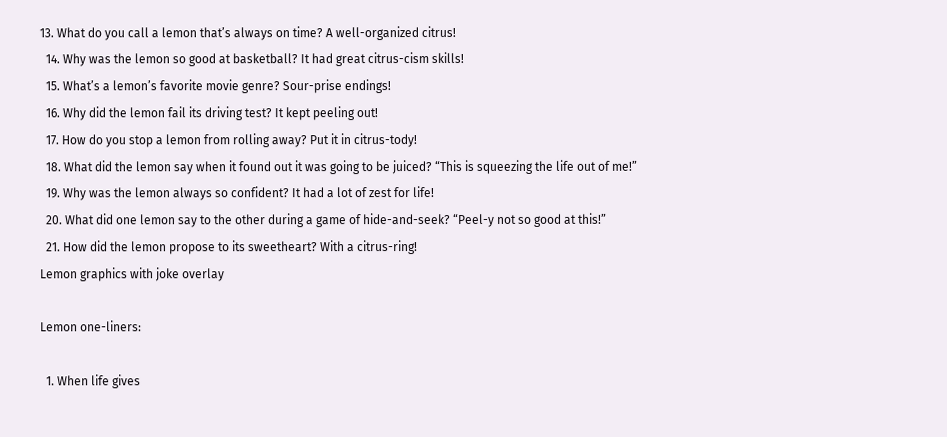13. What do you call a lemon that’s always on time? A well-organized citrus!
  14. Why was the lemon so good at basketball? It had great citrus-cism skills!
  15. What’s a lemon’s favorite movie genre? Sour-prise endings!
  16. Why did the lemon fail its driving test? It kept peeling out!
  17. How do you stop a lemon from rolling away? Put it in citrus-tody!
  18. What did the lemon say when it found out it was going to be juiced? “This is squeezing the life out of me!”
  19. Why was the lemon always so confident? It had a lot of zest for life!
  20. What did one lemon say to the other during a game of hide-and-seek? “Peel-y not so good at this!”
  21. How did the lemon propose to its sweetheart? With a citrus-ring!
Lemon graphics with joke overlay

Lemon one-liners:

  1. When life gives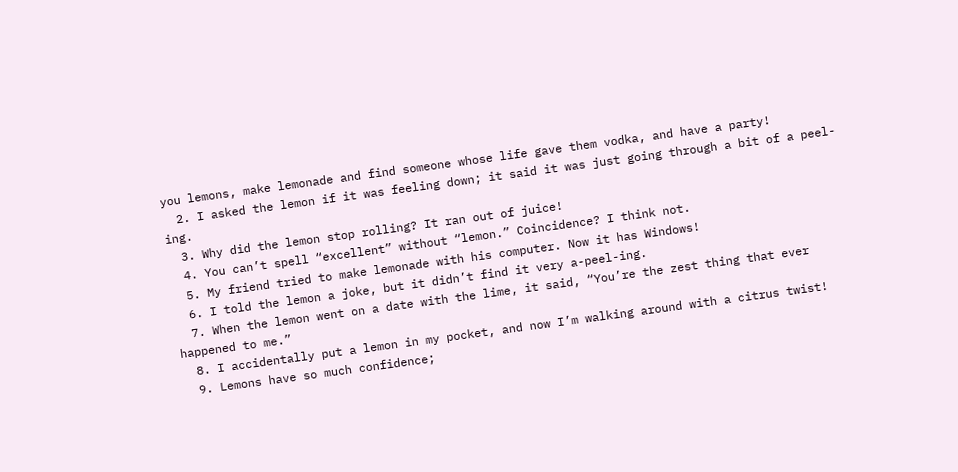you lemons, make lemonade and find someone whose life gave them vodka, and have a party!
  2. I asked the lemon if it was feeling down; it said it was just going through a bit of a peel-ing.
  3. Why did the lemon stop rolling? It ran out of juice!
  4. You can’t spell “excellent” without “lemon.” Coincidence? I think not.
  5. My friend tried to make lemonade with his computer. Now it has Windows!
  6. I told the lemon a joke, but it didn’t find it very a-peel-ing.
  7. When the lemon went on a date with the lime, it said, “You’re the zest thing that ever happened to me.”
  8. I accidentally put a lemon in my pocket, and now I’m walking around with a citrus twist!
  9. Lemons have so much confidence;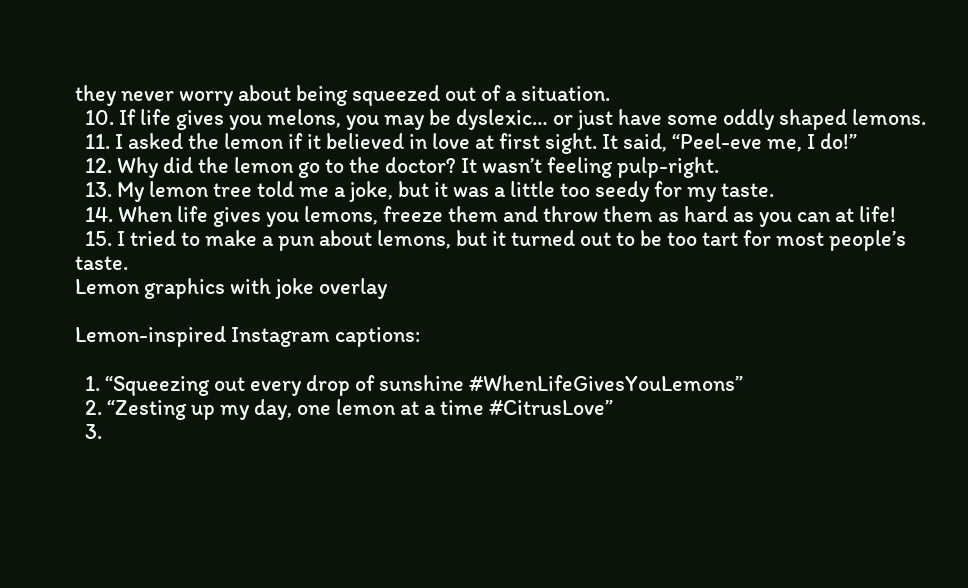they never worry about being squeezed out of a situation.
  10. If life gives you melons, you may be dyslexic… or just have some oddly shaped lemons.
  11. I asked the lemon if it believed in love at first sight. It said, “Peel-eve me, I do!”
  12. Why did the lemon go to the doctor? It wasn’t feeling pulp-right.
  13. My lemon tree told me a joke, but it was a little too seedy for my taste.
  14. When life gives you lemons, freeze them and throw them as hard as you can at life!
  15. I tried to make a pun about lemons, but it turned out to be too tart for most people’s taste.
Lemon graphics with joke overlay

Lemon-inspired Instagram captions:

  1. “Squeezing out every drop of sunshine #WhenLifeGivesYouLemons”
  2. “Zesting up my day, one lemon at a time #CitrusLove”
  3.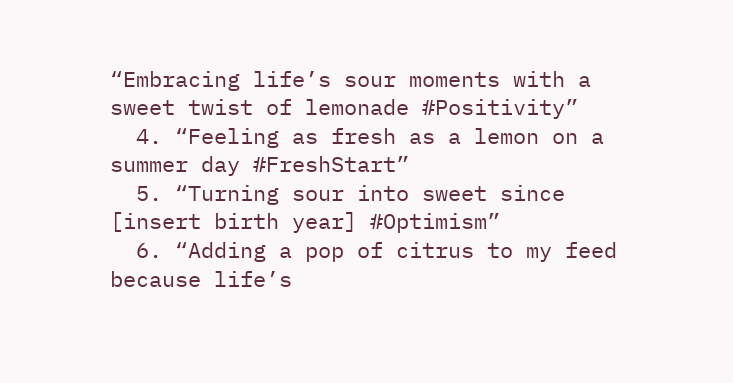“Embracing life’s sour moments with a sweet twist of lemonade #Positivity”
  4. “Feeling as fresh as a lemon on a summer day #FreshStart”
  5. “Turning sour into sweet since [insert birth year] #Optimism”
  6. “Adding a pop of citrus to my feed because life’s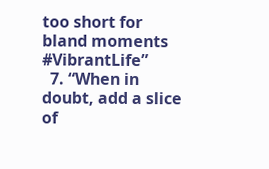too short for bland moments #VibrantLife”
  7. “When in doubt, add a slice of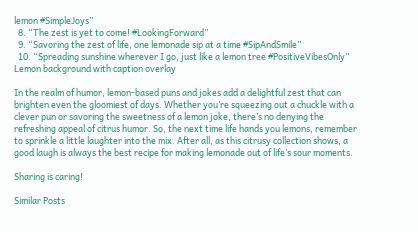lemon #SimpleJoys”
  8. “The zest is yet to come! #LookingForward”
  9. “Savoring the zest of life, one lemonade sip at a time #SipAndSmile”
  10. “Spreading sunshine wherever I go, just like a lemon tree #PositiveVibesOnly”
Lemon background with caption overlay

In the realm of humor, lemon-based puns and jokes add a delightful zest that can brighten even the gloomiest of days. Whether you’re squeezing out a chuckle with a clever pun or savoring the sweetness of a lemon joke, there’s no denying the refreshing appeal of citrus humor. So, the next time life hands you lemons, remember to sprinkle a little laughter into the mix. After all, as this citrusy collection shows, a good laugh is always the best recipe for making lemonade out of life’s sour moments.

Sharing is caring!

Similar Posts